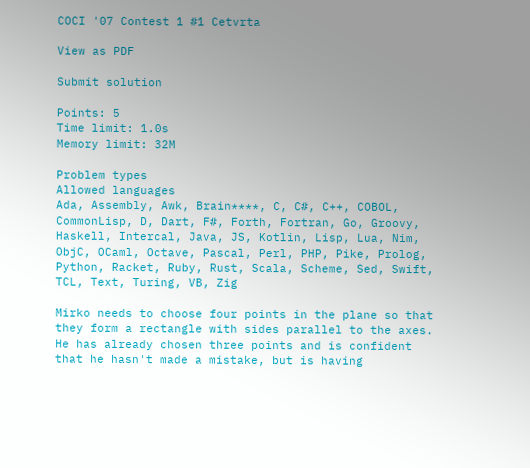COCI '07 Contest 1 #1 Cetvrta

View as PDF

Submit solution

Points: 5
Time limit: 1.0s
Memory limit: 32M

Problem types
Allowed languages
Ada, Assembly, Awk, Brain****, C, C#, C++, COBOL, CommonLisp, D, Dart, F#, Forth, Fortran, Go, Groovy, Haskell, Intercal, Java, JS, Kotlin, Lisp, Lua, Nim, ObjC, OCaml, Octave, Pascal, Perl, PHP, Pike, Prolog, Python, Racket, Ruby, Rust, Scala, Scheme, Sed, Swift, TCL, Text, Turing, VB, Zig

Mirko needs to choose four points in the plane so that they form a rectangle with sides parallel to the axes. He has already chosen three points and is confident that he hasn't made a mistake, but is having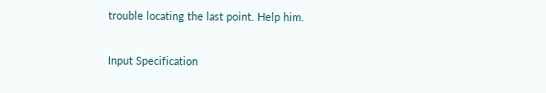trouble locating the last point. Help him.

Input Specification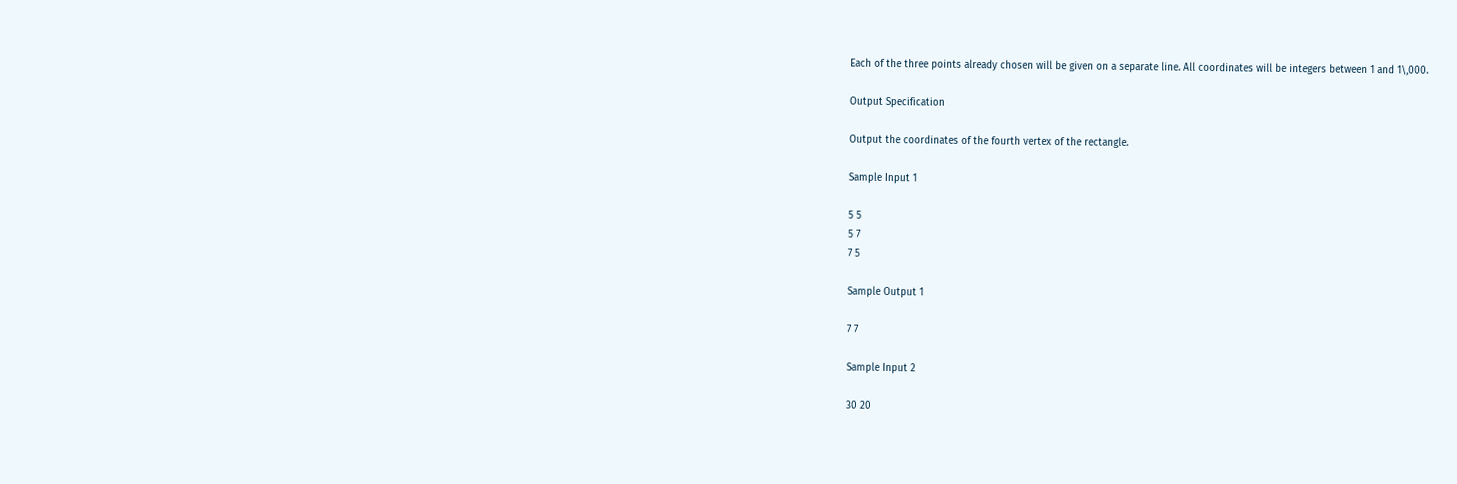Each of the three points already chosen will be given on a separate line. All coordinates will be integers between 1 and 1\,000.

Output Specification

Output the coordinates of the fourth vertex of the rectangle.

Sample Input 1

5 5
5 7
7 5

Sample Output 1

7 7

Sample Input 2

30 20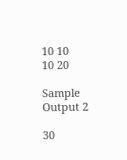10 10
10 20

Sample Output 2

30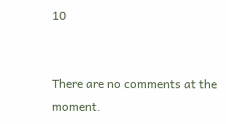10


There are no comments at the moment.